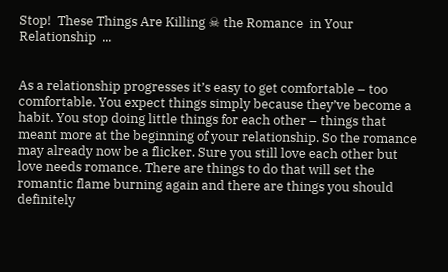Stop!  These Things Are Killing ☠ the Romance  in Your Relationship  ...


As a relationship progresses it’s easy to get comfortable – too comfortable. You expect things simply because they’ve become a habit. You stop doing little things for each other – things that meant more at the beginning of your relationship. So the romance may already now be a flicker. Sure you still love each other but love needs romance. There are things to do that will set the romantic flame burning again and there are things you should definitely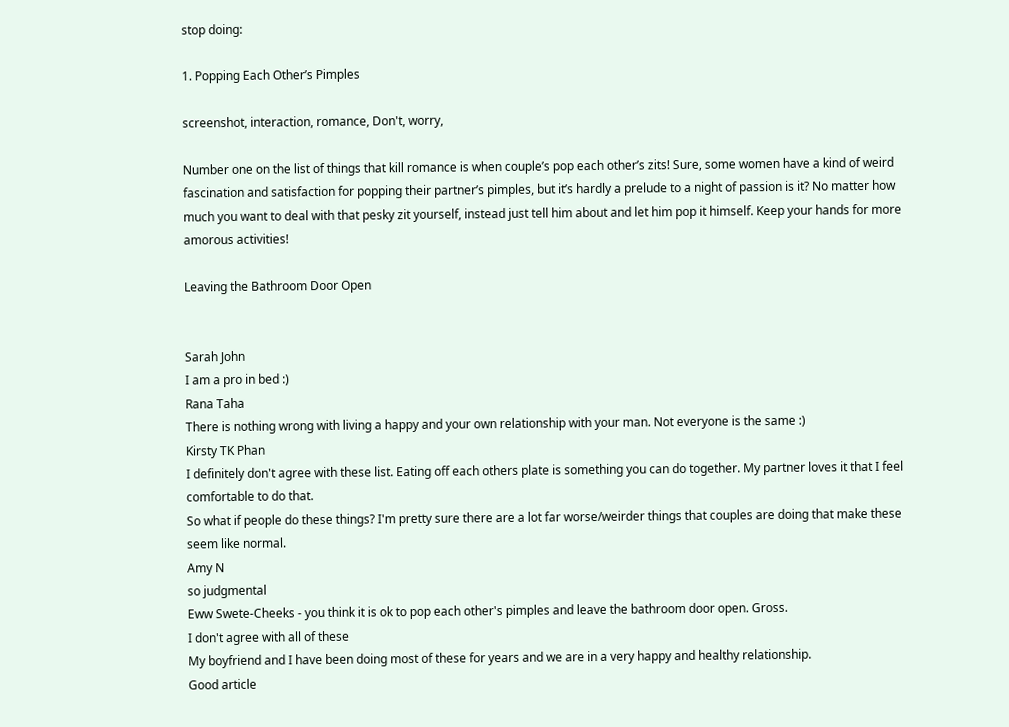stop doing:

1. Popping Each Other’s Pimples

screenshot, interaction, romance, Don't, worry,

Number one on the list of things that kill romance is when couple’s pop each other’s zits! Sure, some women have a kind of weird fascination and satisfaction for popping their partner’s pimples, but it’s hardly a prelude to a night of passion is it? No matter how much you want to deal with that pesky zit yourself, instead just tell him about and let him pop it himself. Keep your hands for more amorous activities!

Leaving the Bathroom Door Open


Sarah John
I am a pro in bed :)
Rana Taha
There is nothing wrong with living a happy and your own relationship with your man. Not everyone is the same :)
Kirsty TK Phan
I definitely don't agree with these list. Eating off each others plate is something you can do together. My partner loves it that I feel comfortable to do that.
So what if people do these things? I'm pretty sure there are a lot far worse/weirder things that couples are doing that make these seem like normal.
Amy N
so judgmental
Eww Swete-Cheeks - you think it is ok to pop each other's pimples and leave the bathroom door open. Gross.
I don't agree with all of these
My boyfriend and I have been doing most of these for years and we are in a very happy and healthy relationship.
Good article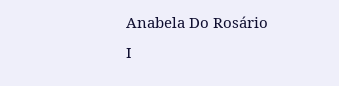Anabela Do Rosário
I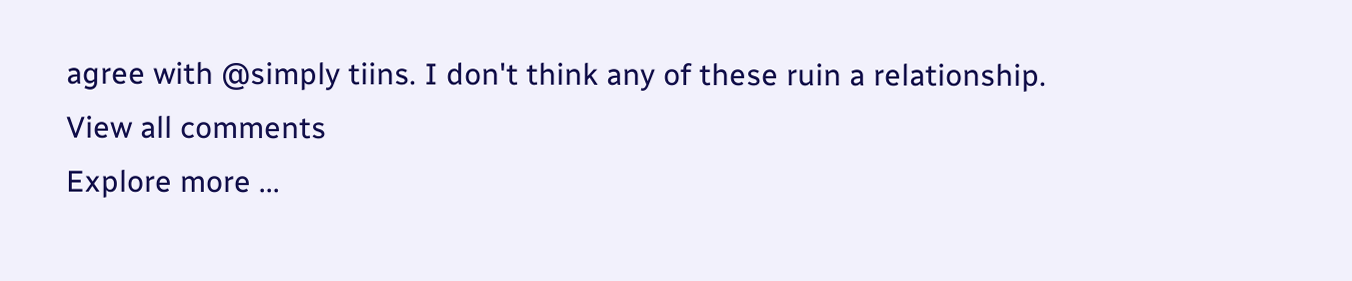agree with @simply tiins. I don't think any of these ruin a relationship.
View all comments
Explore more ...